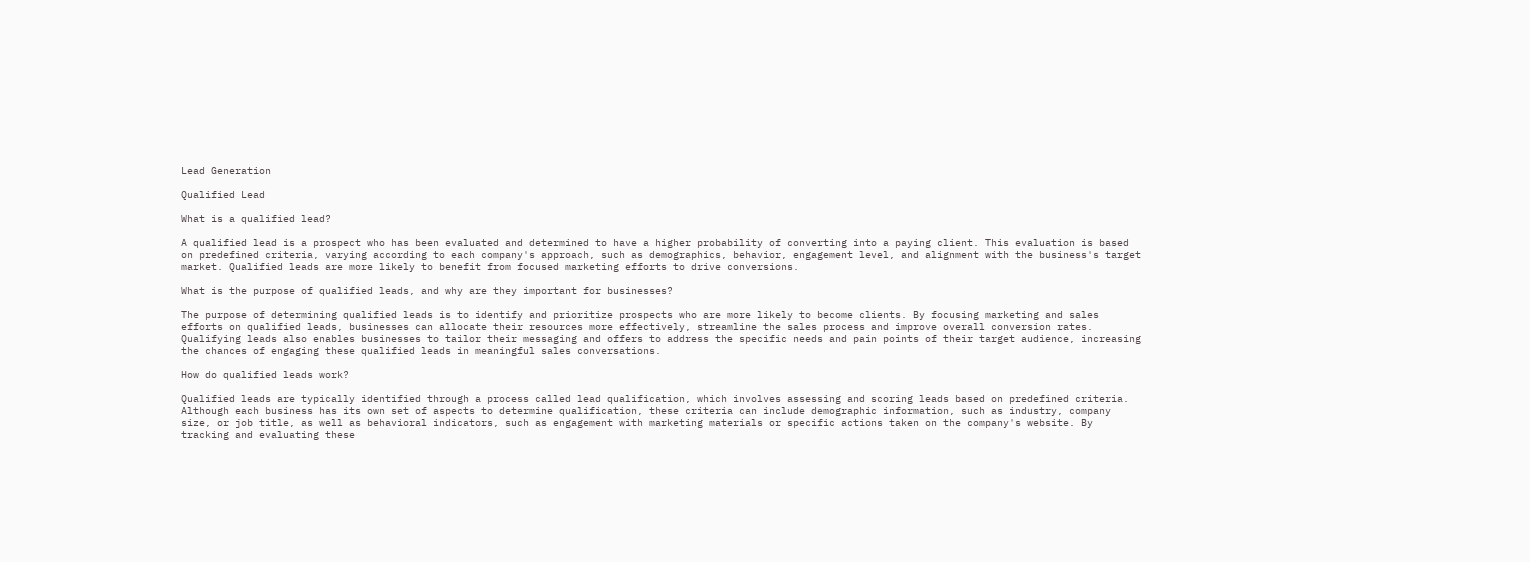Lead Generation

Qualified Lead

What is a qualified lead?

A qualified lead is a prospect who has been evaluated and determined to have a higher probability of converting into a paying client. This evaluation is based on predefined criteria, varying according to each company's approach, such as demographics, behavior, engagement level, and alignment with the business's target market. Qualified leads are more likely to benefit from focused marketing efforts to drive conversions.

What is the purpose of qualified leads, and why are they important for businesses?

The purpose of determining qualified leads is to identify and prioritize prospects who are more likely to become clients. By focusing marketing and sales efforts on qualified leads, businesses can allocate their resources more effectively, streamline the sales process and improve overall conversion rates. Qualifying leads also enables businesses to tailor their messaging and offers to address the specific needs and pain points of their target audience, increasing the chances of engaging these qualified leads in meaningful sales conversations.

How do qualified leads work?

Qualified leads are typically identified through a process called lead qualification, which involves assessing and scoring leads based on predefined criteria. Although each business has its own set of aspects to determine qualification, these criteria can include demographic information, such as industry, company size, or job title, as well as behavioral indicators, such as engagement with marketing materials or specific actions taken on the company's website. By tracking and evaluating these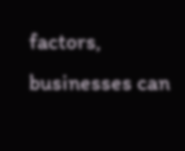factors, businesses can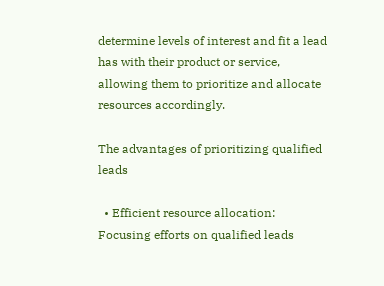determine levels of interest and fit a lead has with their product or service, allowing them to prioritize and allocate resources accordingly.

The advantages of prioritizing qualified leads

  • Efficient resource allocation: Focusing efforts on qualified leads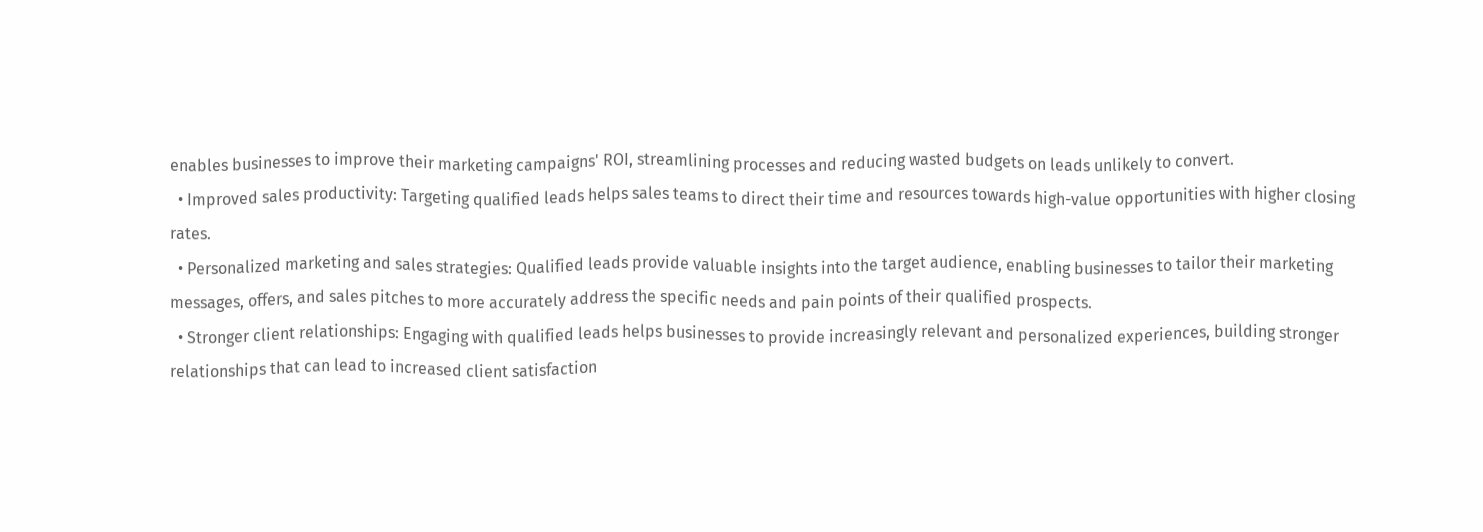enables businesses to improve their marketing campaigns' ROI, streamlining processes and reducing wasted budgets on leads unlikely to convert.
  • Improved sales productivity: Targeting qualified leads helps sales teams to direct their time and resources towards high-value opportunities with higher closing rates.
  • Personalized marketing and sales strategies: Qualified leads provide valuable insights into the target audience, enabling businesses to tailor their marketing messages, offers, and sales pitches to more accurately address the specific needs and pain points of their qualified prospects.
  • Stronger client relationships: Engaging with qualified leads helps businesses to provide increasingly relevant and personalized experiences, building stronger relationships that can lead to increased client satisfaction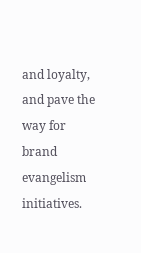and loyalty, and pave the way for brand evangelism initiatives.